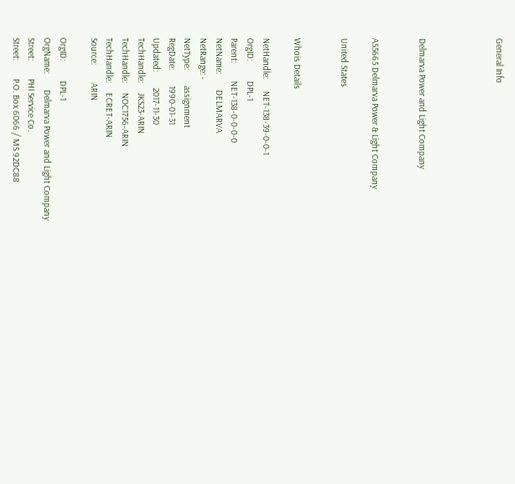General Info




Delmarva Power and Light Company


AS5665 Delmarva Power & Light Company

United States


Whois Details

NetHandle:      NET-138-39-0-0-1
OrgID:          DPL-1
Parent:         NET-138-0-0-0-0
NetName:        DELMARVA
NetRange: -
NetType:        assignment
RegDate:        1990-01-31
Updated:        2017-11-30
TechHandle:     JKS23-ARIN
TechHandle:     NOC1756-ARIN
TechHandle:     ECRET-ARIN
Source:         ARIN

OrgID:          DPL-1
OrgName:        Delmarva Power and Light Company
Street:         PHI Service Co.
Street:         P.O. Box 6066 / MS 92DC88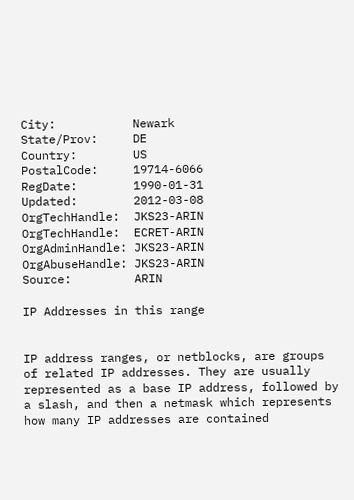City:           Newark
State/Prov:     DE
Country:        US
PostalCode:     19714-6066
RegDate:        1990-01-31
Updated:        2012-03-08
OrgTechHandle:  JKS23-ARIN
OrgTechHandle:  ECRET-ARIN
OrgAdminHandle: JKS23-ARIN
OrgAbuseHandle: JKS23-ARIN
Source:         ARIN

IP Addresses in this range


IP address ranges, or netblocks, are groups of related IP addresses. They are usually represented as a base IP address, followed by a slash, and then a netmask which represents how many IP addresses are contained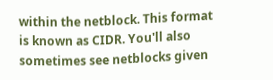within the netblock. This format is known as CIDR. You'll also sometimes see netblocks given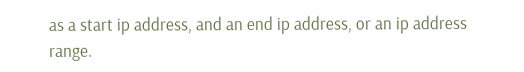as a start ip address, and an end ip address, or an ip address range.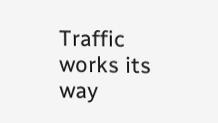Traffic works its way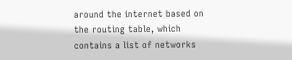around the internet based on the routing table, which contains a list of networks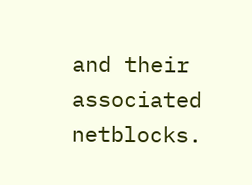and their associated netblocks.